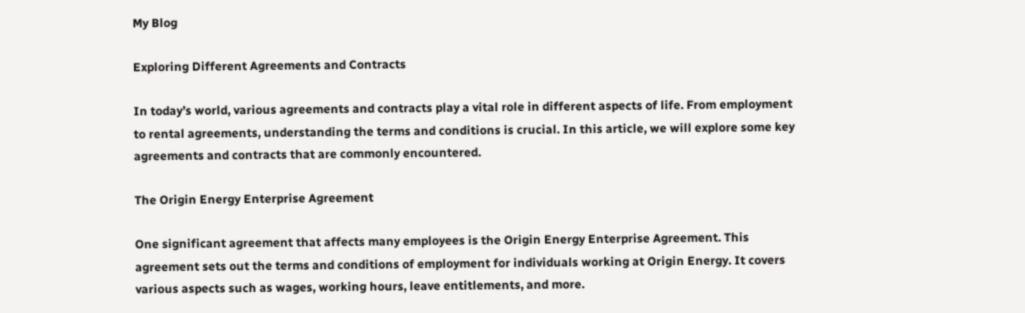My Blog

Exploring Different Agreements and Contracts

In today’s world, various agreements and contracts play a vital role in different aspects of life. From employment to rental agreements, understanding the terms and conditions is crucial. In this article, we will explore some key agreements and contracts that are commonly encountered.

The Origin Energy Enterprise Agreement

One significant agreement that affects many employees is the Origin Energy Enterprise Agreement. This agreement sets out the terms and conditions of employment for individuals working at Origin Energy. It covers various aspects such as wages, working hours, leave entitlements, and more.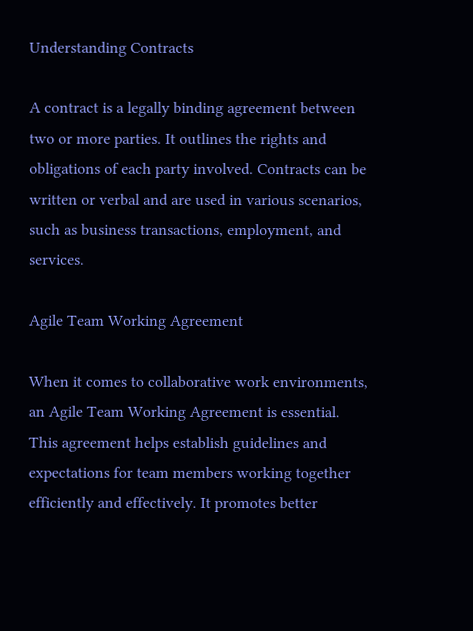Understanding Contracts

A contract is a legally binding agreement between two or more parties. It outlines the rights and obligations of each party involved. Contracts can be written or verbal and are used in various scenarios, such as business transactions, employment, and services.

Agile Team Working Agreement

When it comes to collaborative work environments, an Agile Team Working Agreement is essential. This agreement helps establish guidelines and expectations for team members working together efficiently and effectively. It promotes better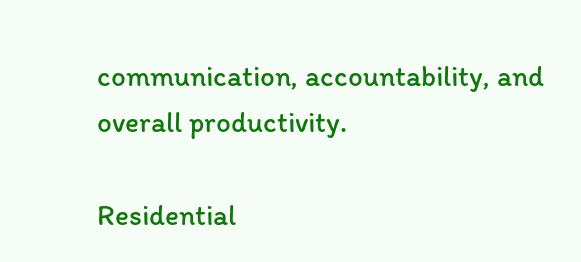communication, accountability, and overall productivity.

Residential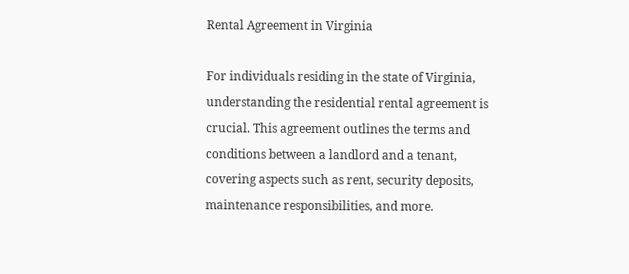Rental Agreement in Virginia

For individuals residing in the state of Virginia, understanding the residential rental agreement is crucial. This agreement outlines the terms and conditions between a landlord and a tenant, covering aspects such as rent, security deposits, maintenance responsibilities, and more.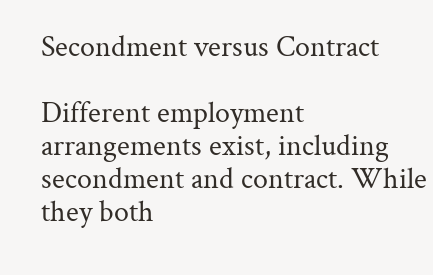Secondment versus Contract

Different employment arrangements exist, including secondment and contract. While they both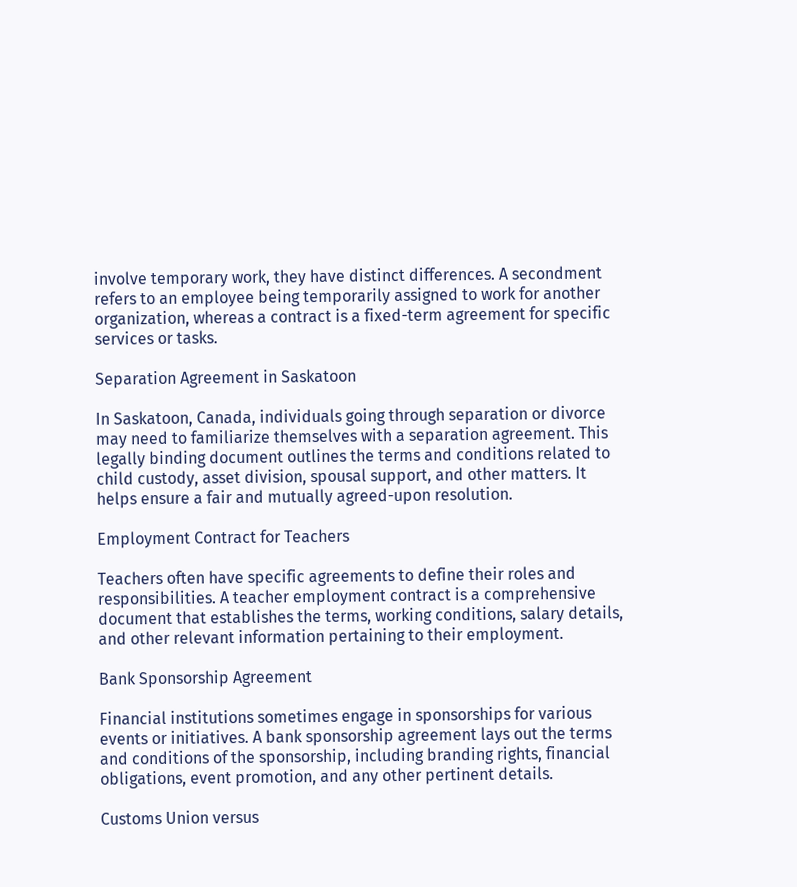involve temporary work, they have distinct differences. A secondment refers to an employee being temporarily assigned to work for another organization, whereas a contract is a fixed-term agreement for specific services or tasks.

Separation Agreement in Saskatoon

In Saskatoon, Canada, individuals going through separation or divorce may need to familiarize themselves with a separation agreement. This legally binding document outlines the terms and conditions related to child custody, asset division, spousal support, and other matters. It helps ensure a fair and mutually agreed-upon resolution.

Employment Contract for Teachers

Teachers often have specific agreements to define their roles and responsibilities. A teacher employment contract is a comprehensive document that establishes the terms, working conditions, salary details, and other relevant information pertaining to their employment.

Bank Sponsorship Agreement

Financial institutions sometimes engage in sponsorships for various events or initiatives. A bank sponsorship agreement lays out the terms and conditions of the sponsorship, including branding rights, financial obligations, event promotion, and any other pertinent details.

Customs Union versus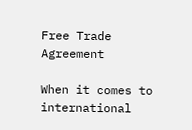Free Trade Agreement

When it comes to international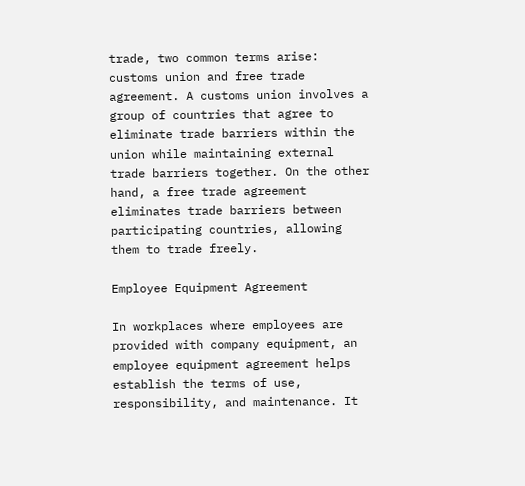trade, two common terms arise: customs union and free trade agreement. A customs union involves a group of countries that agree to eliminate trade barriers within the union while maintaining external trade barriers together. On the other hand, a free trade agreement eliminates trade barriers between participating countries, allowing them to trade freely.

Employee Equipment Agreement

In workplaces where employees are provided with company equipment, an employee equipment agreement helps establish the terms of use, responsibility, and maintenance. It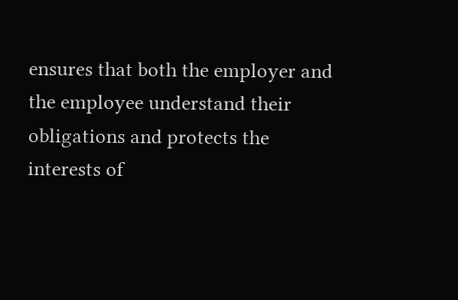ensures that both the employer and the employee understand their obligations and protects the interests of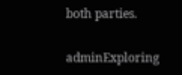both parties.

adminExploring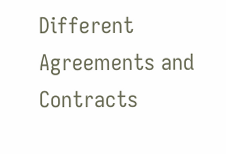Different Agreements and Contracts